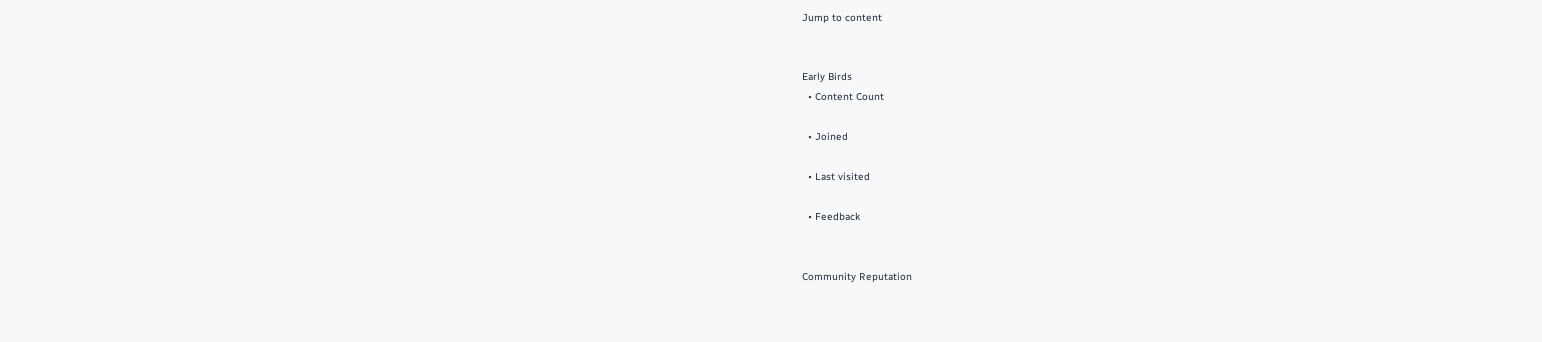Jump to content


Early Birds
  • Content Count

  • Joined

  • Last visited

  • Feedback


Community Reputation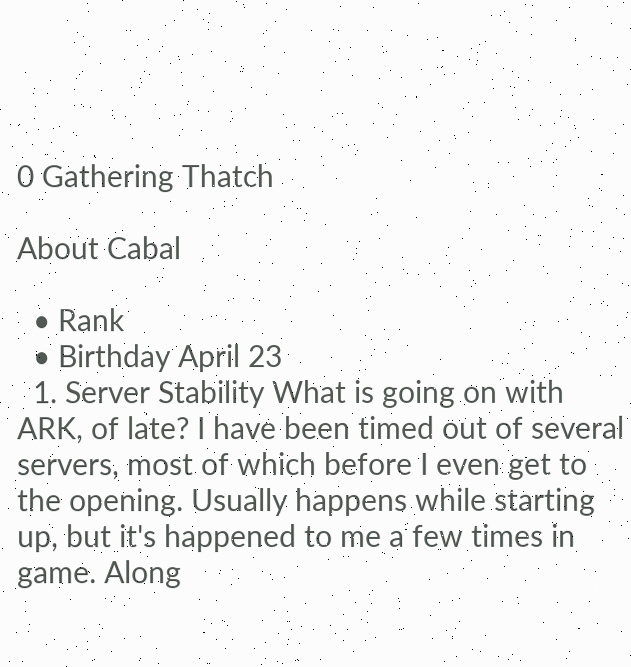0 Gathering Thatch

About Cabal

  • Rank
  • Birthday April 23
  1. Server Stability What is going on with ARK, of late? I have been timed out of several servers, most of which before I even get to the opening. Usually happens while starting up, but it's happened to me a few times in game. Along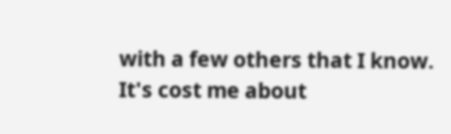with a few others that I know. It's cost me about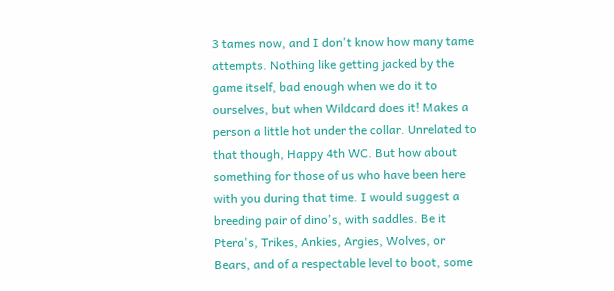3 tames now, and I don't know how many tame attempts. Nothing like getting jacked by the game itself, bad enough when we do it to ourselves, but when Wildcard does it! Makes a person a little hot under the collar. Unrelated to that though, Happy 4th WC. But how about something for those of us who have been here with you during that time. I would suggest a breeding pair of dino's, with saddles. Be it Ptera's, Trikes, Ankies, Argies, Wolves, or Bears, and of a respectable level to boot, some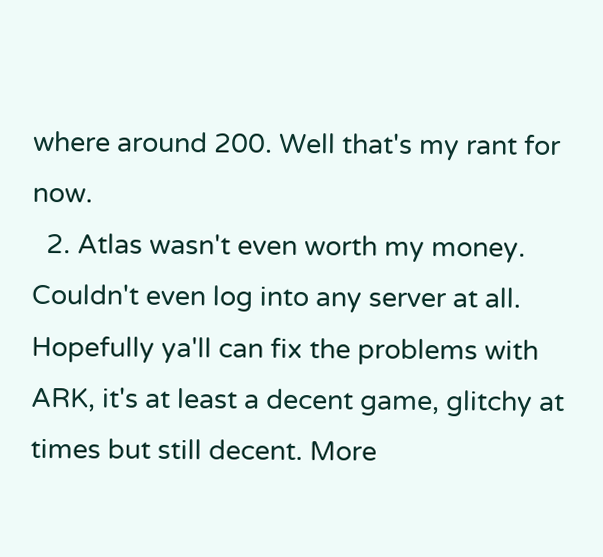where around 200. Well that's my rant for now.
  2. Atlas wasn't even worth my money. Couldn't even log into any server at all. Hopefully ya'll can fix the problems with ARK, it's at least a decent game, glitchy at times but still decent. More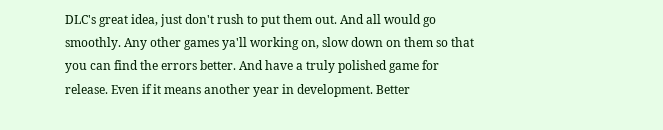DLC's great idea, just don't rush to put them out. And all would go smoothly. Any other games ya'll working on, slow down on them so that you can find the errors better. And have a truly polished game for release. Even if it means another year in development. Better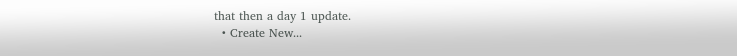that then a day 1 update.
  • Create New...